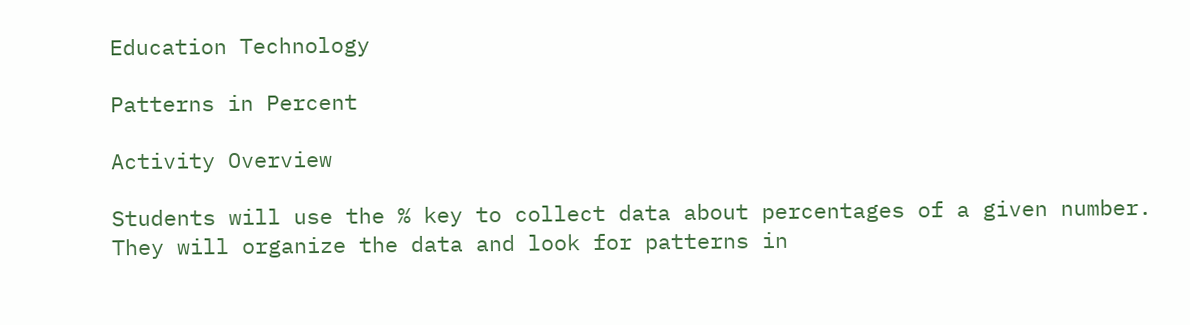Education Technology

Patterns in Percent

Activity Overview

Students will use the % key to collect data about percentages of a given number. They will organize the data and look for patterns in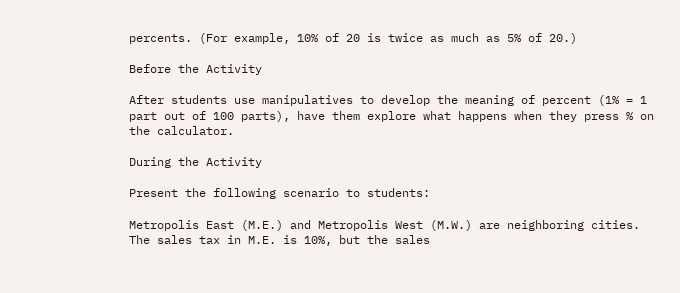percents. (For example, 10% of 20 is twice as much as 5% of 20.)

Before the Activity

After students use manipulatives to develop the meaning of percent (1% = 1 part out of 100 parts), have them explore what happens when they press % on the calculator.

During the Activity

Present the following scenario to students:

Metropolis East (M.E.) and Metropolis West (M.W.) are neighboring cities. The sales tax in M.E. is 10%, but the sales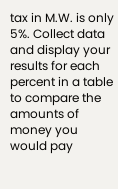tax in M.W. is only 5%. Collect data and display your results for each percent in a table to compare the amounts of money you would pay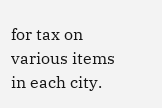for tax on various items in each city.